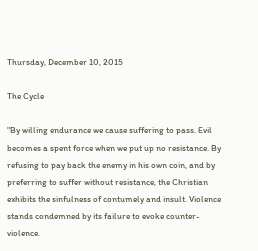Thursday, December 10, 2015

The Cycle

"By willing endurance we cause suffering to pass. Evil becomes a spent force when we put up no resistance. By refusing to pay back the enemy in his own coin, and by preferring to suffer without resistance, the Christian exhibits the sinfulness of contumely and insult. Violence stands condemned by its failure to evoke counter-violence.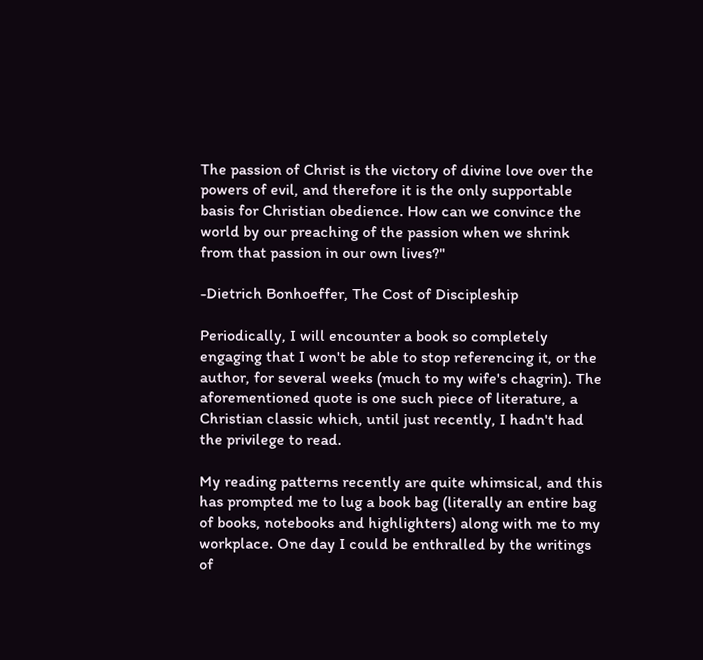The passion of Christ is the victory of divine love over the powers of evil, and therefore it is the only supportable basis for Christian obedience. How can we convince the world by our preaching of the passion when we shrink from that passion in our own lives?"

-Dietrich Bonhoeffer, The Cost of Discipleship

Periodically, I will encounter a book so completely engaging that I won't be able to stop referencing it, or the author, for several weeks (much to my wife's chagrin). The aforementioned quote is one such piece of literature, a Christian classic which, until just recently, I hadn't had the privilege to read.

My reading patterns recently are quite whimsical, and this has prompted me to lug a book bag (literally an entire bag of books, notebooks and highlighters) along with me to my workplace. One day I could be enthralled by the writings of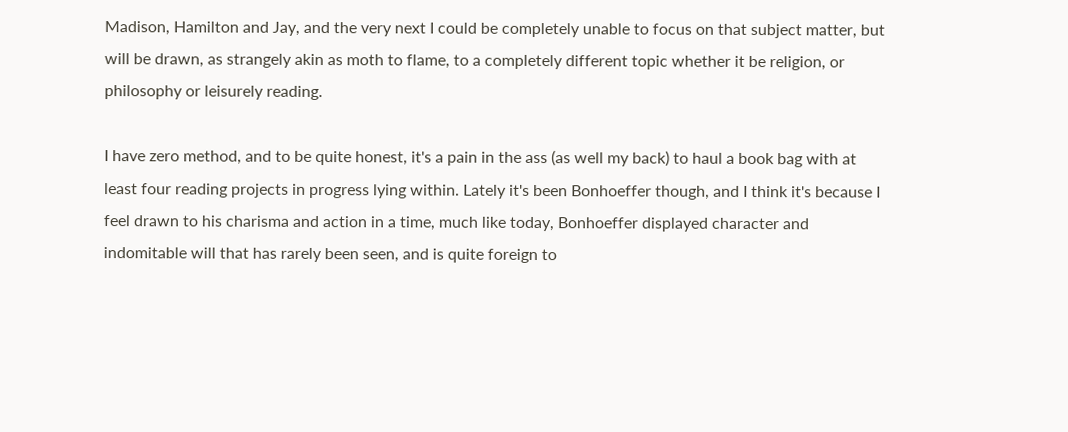Madison, Hamilton and Jay, and the very next I could be completely unable to focus on that subject matter, but will be drawn, as strangely akin as moth to flame, to a completely different topic whether it be religion, or philosophy or leisurely reading.

I have zero method, and to be quite honest, it's a pain in the ass (as well my back) to haul a book bag with at least four reading projects in progress lying within. Lately it's been Bonhoeffer though, and I think it's because I feel drawn to his charisma and action in a time, much like today, Bonhoeffer displayed character and indomitable will that has rarely been seen, and is quite foreign to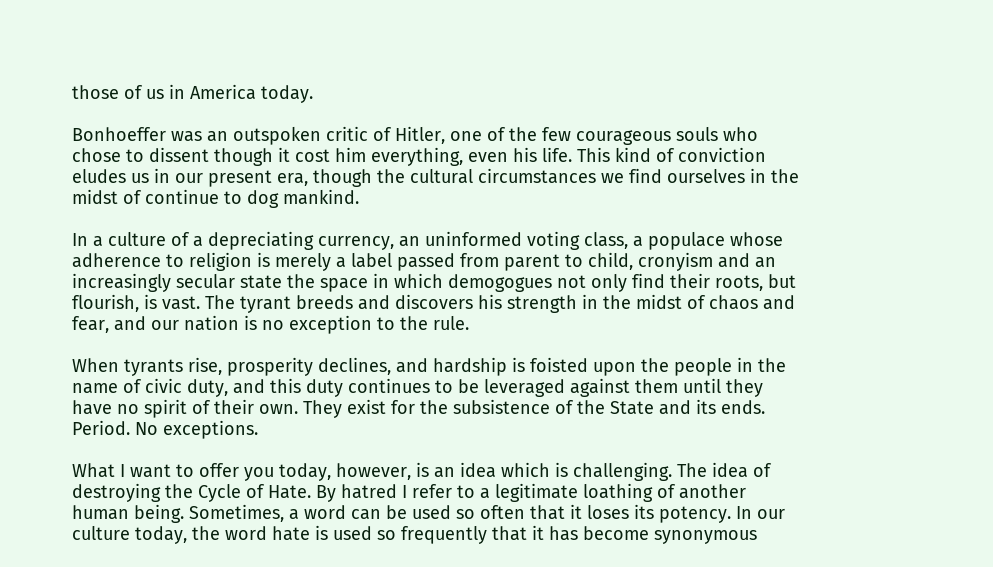those of us in America today.

Bonhoeffer was an outspoken critic of Hitler, one of the few courageous souls who chose to dissent though it cost him everything, even his life. This kind of conviction eludes us in our present era, though the cultural circumstances we find ourselves in the midst of continue to dog mankind.

In a culture of a depreciating currency, an uninformed voting class, a populace whose adherence to religion is merely a label passed from parent to child, cronyism and an increasingly secular state the space in which demogogues not only find their roots, but flourish, is vast. The tyrant breeds and discovers his strength in the midst of chaos and fear, and our nation is no exception to the rule.

When tyrants rise, prosperity declines, and hardship is foisted upon the people in the name of civic duty, and this duty continues to be leveraged against them until they have no spirit of their own. They exist for the subsistence of the State and its ends. Period. No exceptions.

What I want to offer you today, however, is an idea which is challenging. The idea of destroying the Cycle of Hate. By hatred I refer to a legitimate loathing of another human being. Sometimes, a word can be used so often that it loses its potency. In our culture today, the word hate is used so frequently that it has become synonymous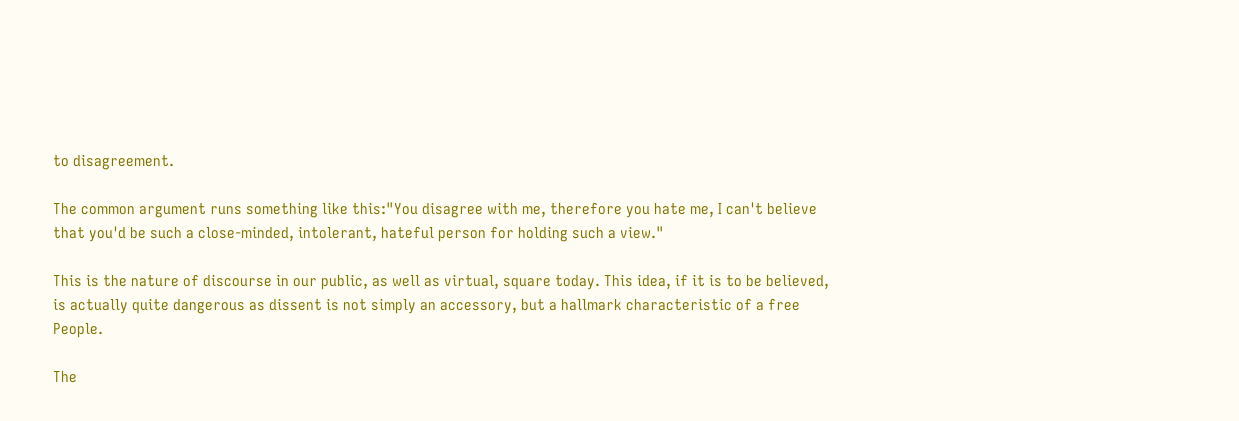to disagreement.

The common argument runs something like this:"You disagree with me, therefore you hate me, I can't believe that you'd be such a close-minded, intolerant, hateful person for holding such a view."

This is the nature of discourse in our public, as well as virtual, square today. This idea, if it is to be believed, is actually quite dangerous as dissent is not simply an accessory, but a hallmark characteristic of a free People.

The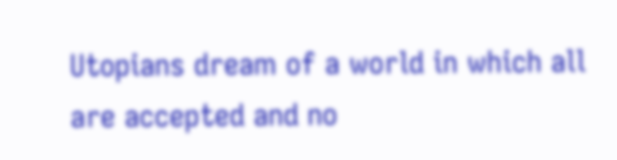Utopians dream of a world in which all are accepted and no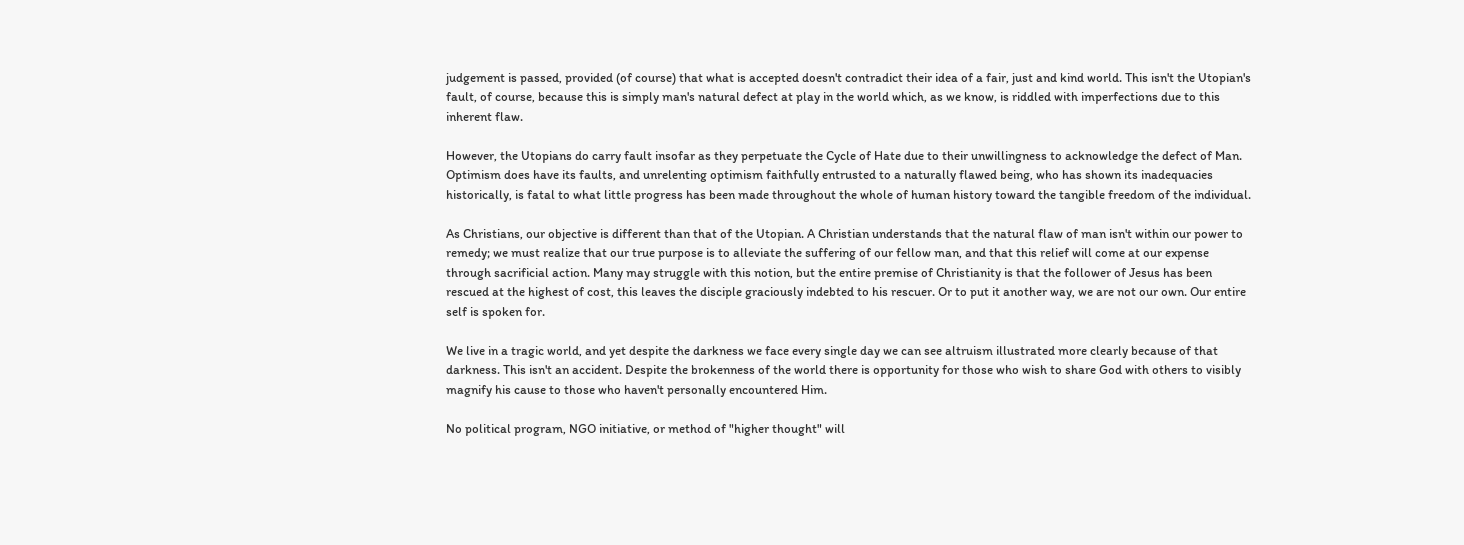judgement is passed, provided (of course) that what is accepted doesn't contradict their idea of a fair, just and kind world. This isn't the Utopian's fault, of course, because this is simply man's natural defect at play in the world which, as we know, is riddled with imperfections due to this inherent flaw.

However, the Utopians do carry fault insofar as they perpetuate the Cycle of Hate due to their unwillingness to acknowledge the defect of Man. Optimism does have its faults, and unrelenting optimism faithfully entrusted to a naturally flawed being, who has shown its inadequacies historically, is fatal to what little progress has been made throughout the whole of human history toward the tangible freedom of the individual.

As Christians, our objective is different than that of the Utopian. A Christian understands that the natural flaw of man isn't within our power to remedy; we must realize that our true purpose is to alleviate the suffering of our fellow man, and that this relief will come at our expense through sacrificial action. Many may struggle with this notion, but the entire premise of Christianity is that the follower of Jesus has been rescued at the highest of cost, this leaves the disciple graciously indebted to his rescuer. Or to put it another way, we are not our own. Our entire self is spoken for.

We live in a tragic world, and yet despite the darkness we face every single day we can see altruism illustrated more clearly because of that darkness. This isn't an accident. Despite the brokenness of the world there is opportunity for those who wish to share God with others to visibly magnify his cause to those who haven't personally encountered Him.

No political program, NGO initiative, or method of "higher thought" will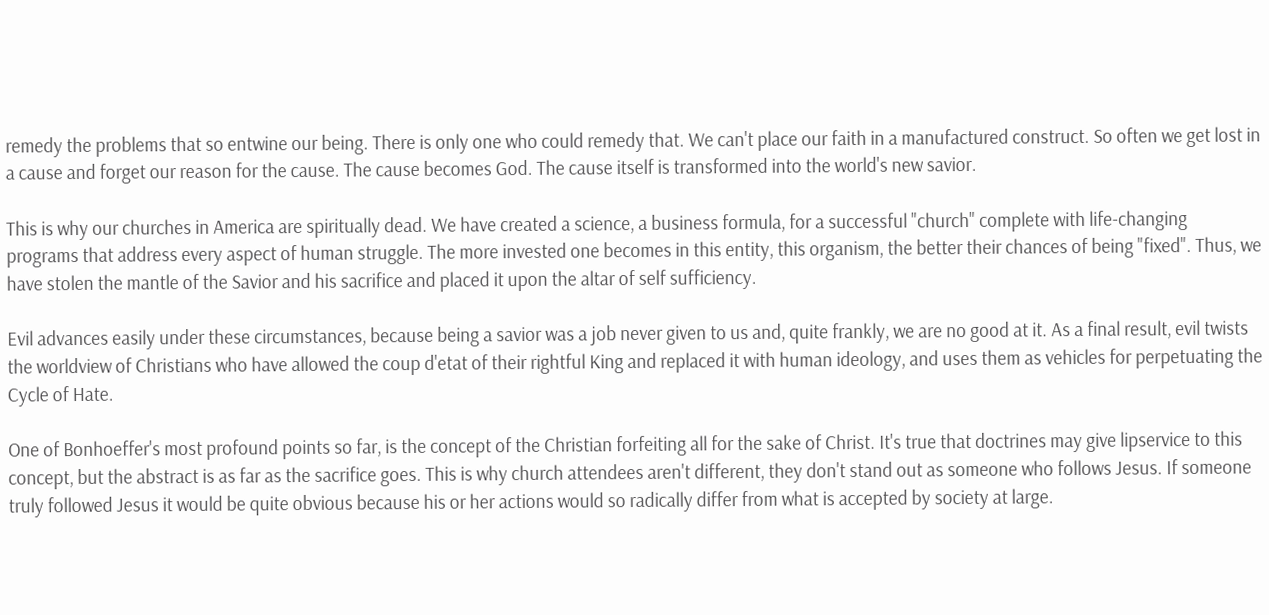remedy the problems that so entwine our being. There is only one who could remedy that. We can't place our faith in a manufactured construct. So often we get lost in a cause and forget our reason for the cause. The cause becomes God. The cause itself is transformed into the world's new savior.

This is why our churches in America are spiritually dead. We have created a science, a business formula, for a successful "church" complete with life-changing programs that address every aspect of human struggle. The more invested one becomes in this entity, this organism, the better their chances of being "fixed". Thus, we have stolen the mantle of the Savior and his sacrifice and placed it upon the altar of self sufficiency.

Evil advances easily under these circumstances, because being a savior was a job never given to us and, quite frankly, we are no good at it. As a final result, evil twists the worldview of Christians who have allowed the coup d'etat of their rightful King and replaced it with human ideology, and uses them as vehicles for perpetuating the Cycle of Hate.

One of Bonhoeffer's most profound points so far, is the concept of the Christian forfeiting all for the sake of Christ. It's true that doctrines may give lipservice to this concept, but the abstract is as far as the sacrifice goes. This is why church attendees aren't different, they don't stand out as someone who follows Jesus. If someone truly followed Jesus it would be quite obvious because his or her actions would so radically differ from what is accepted by society at large.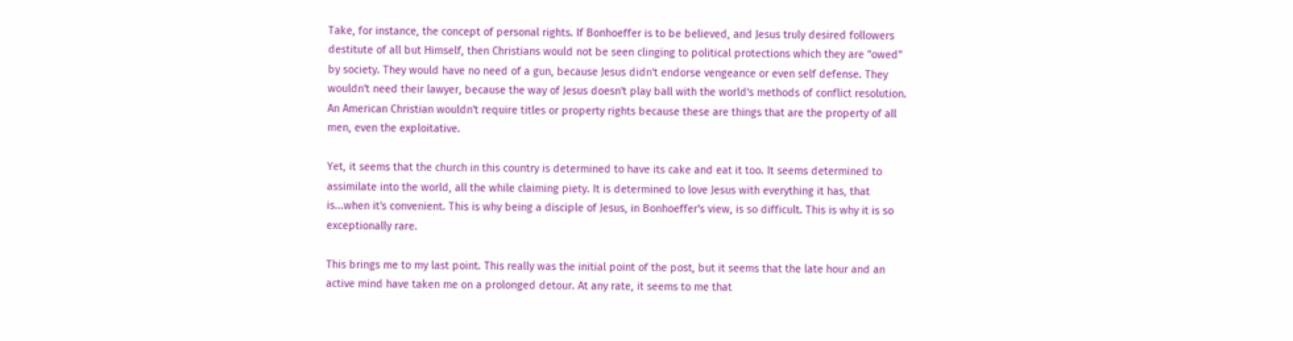Take, for instance, the concept of personal rights. If Bonhoeffer is to be believed, and Jesus truly desired followers destitute of all but Himself, then Christians would not be seen clinging to political protections which they are "owed" by society. They would have no need of a gun, because Jesus didn't endorse vengeance or even self defense. They wouldn't need their lawyer, because the way of Jesus doesn't play ball with the world's methods of conflict resolution. An American Christian wouldn't require titles or property rights because these are things that are the property of all men, even the exploitative.

Yet, it seems that the church in this country is determined to have its cake and eat it too. It seems determined to assimilate into the world, all the while claiming piety. It is determined to love Jesus with everything it has, that is...when it's convenient. This is why being a disciple of Jesus, in Bonhoeffer's view, is so difficult. This is why it is so exceptionally rare.

This brings me to my last point. This really was the initial point of the post, but it seems that the late hour and an active mind have taken me on a prolonged detour. At any rate, it seems to me that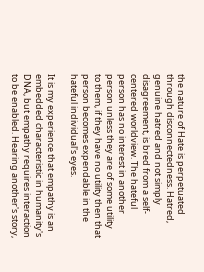the nature of Hate is perpetuated through disconnectedness. Hatred, genuine hatred and not simply disagreement, is bred from a self-centered worldview. The hateful person has no interest in another person unless they are of some utility to them, if they have no utility then that person becomes expendable in the hateful individual's eyes.

It is my experience that empathy is an embedded characteristic in humanity's DNA, but empathy requires interaction to be enabled. Hearing another's story,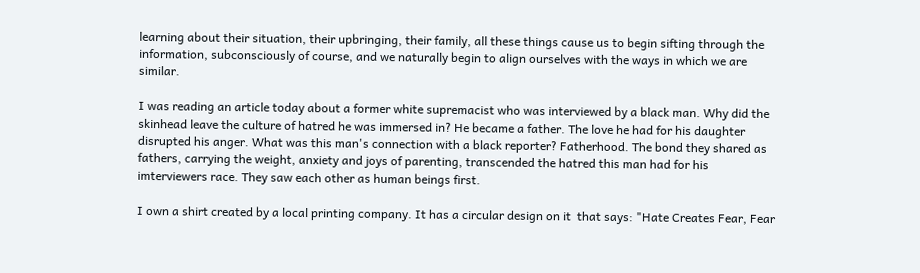learning about their situation, their upbringing, their family, all these things cause us to begin sifting through the information, subconsciously of course, and we naturally begin to align ourselves with the ways in which we are similar.

I was reading an article today about a former white supremacist who was interviewed by a black man. Why did the skinhead leave the culture of hatred he was immersed in? He became a father. The love he had for his daughter disrupted his anger. What was this man's connection with a black reporter? Fatherhood. The bond they shared as fathers, carrying the weight, anxiety and joys of parenting, transcended the hatred this man had for his imterviewers race. They saw each other as human beings first.

I own a shirt created by a local printing company. It has a circular design on it  that says: "Hate Creates Fear, Fear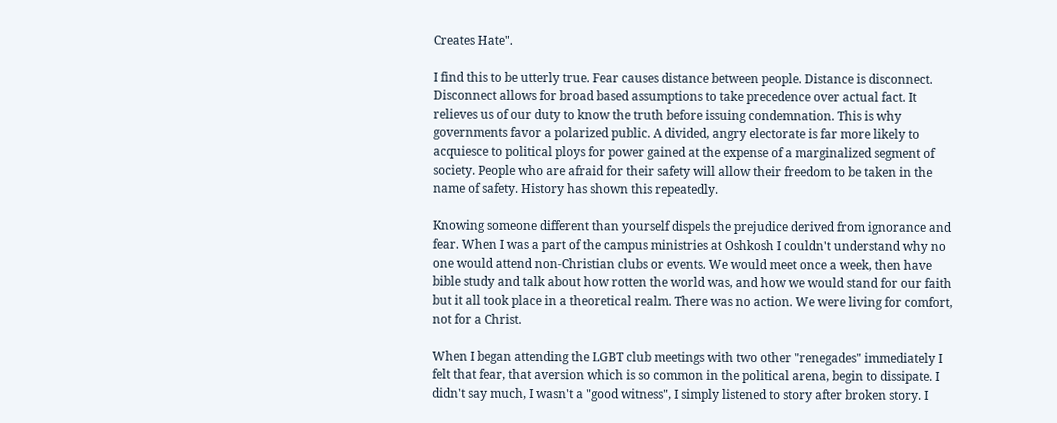Creates Hate".

I find this to be utterly true. Fear causes distance between people. Distance is disconnect. Disconnect allows for broad based assumptions to take precedence over actual fact. It relieves us of our duty to know the truth before issuing condemnation. This is why governments favor a polarized public. A divided, angry electorate is far more likely to acquiesce to political ploys for power gained at the expense of a marginalized segment of society. People who are afraid for their safety will allow their freedom to be taken in the name of safety. History has shown this repeatedly.

Knowing someone different than yourself dispels the prejudice derived from ignorance and fear. When I was a part of the campus ministries at Oshkosh I couldn't understand why no one would attend non-Christian clubs or events. We would meet once a week, then have bible study and talk about how rotten the world was, and how we would stand for our faith but it all took place in a theoretical realm. There was no action. We were living for comfort, not for a Christ.

When I began attending the LGBT club meetings with two other "renegades" immediately I felt that fear, that aversion which is so common in the political arena, begin to dissipate. I didn't say much, I wasn't a "good witness", I simply listened to story after broken story. I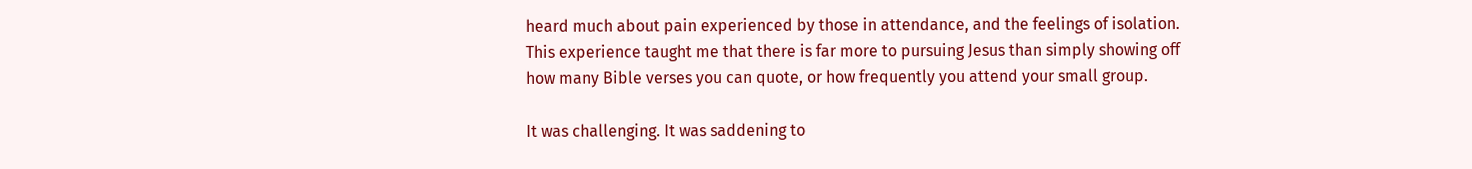heard much about pain experienced by those in attendance, and the feelings of isolation. This experience taught me that there is far more to pursuing Jesus than simply showing off how many Bible verses you can quote, or how frequently you attend your small group.

It was challenging. It was saddening to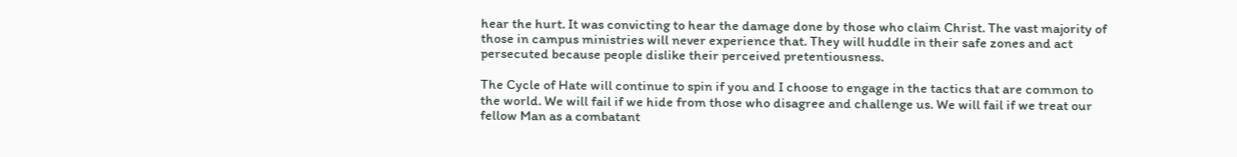hear the hurt. It was convicting to hear the damage done by those who claim Christ. The vast majority of those in campus ministries will never experience that. They will huddle in their safe zones and act persecuted because people dislike their perceived pretentiousness.

The Cycle of Hate will continue to spin if you and I choose to engage in the tactics that are common to the world. We will fail if we hide from those who disagree and challenge us. We will fail if we treat our fellow Man as a combatant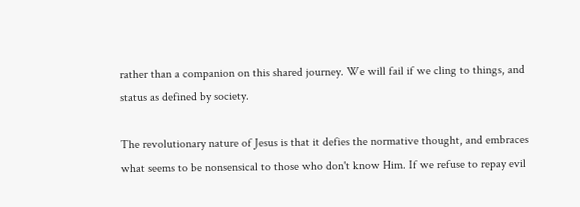rather than a companion on this shared journey. We will fail if we cling to things, and status as defined by society.

The revolutionary nature of Jesus is that it defies the normative thought, and embraces what seems to be nonsensical to those who don't know Him. If we refuse to repay evil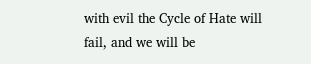with evil the Cycle of Hate will fail, and we will be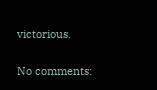victorious.

No comments: